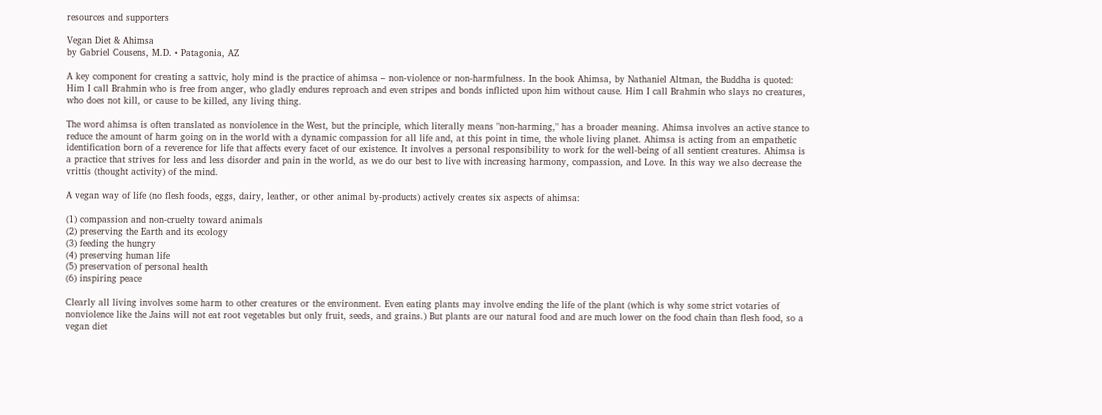resources and supporters

Vegan Diet & Ahimsa
by Gabriel Cousens, M.D. • Patagonia, AZ

A key component for creating a sattvic, holy mind is the practice of ahimsa – non-violence or non-harmfulness. In the book Ahimsa, by Nathaniel Altman, the Buddha is quoted: Him I call Brahmin who is free from anger, who gladly endures reproach and even stripes and bonds inflicted upon him without cause. Him I call Brahmin who slays no creatures, who does not kill, or cause to be killed, any living thing.

The word ahimsa is often translated as nonviolence in the West, but the principle, which literally means "non-harming," has a broader meaning. Ahimsa involves an active stance to reduce the amount of harm going on in the world with a dynamic compassion for all life and, at this point in time, the whole living planet. Ahimsa is acting from an empathetic identification born of a reverence for life that affects every facet of our existence. It involves a personal responsibility to work for the well-being of all sentient creatures. Ahimsa is a practice that strives for less and less disorder and pain in the world, as we do our best to live with increasing harmony, compassion, and Love. In this way we also decrease the vrittis (thought activity) of the mind.

A vegan way of life (no flesh foods, eggs, dairy, leather, or other animal by-products) actively creates six aspects of ahimsa:

(1) compassion and non-cruelty toward animals
(2) preserving the Earth and its ecology
(3) feeding the hungry
(4) preserving human life
(5) preservation of personal health
(6) inspiring peace

Clearly all living involves some harm to other creatures or the environment. Even eating plants may involve ending the life of the plant (which is why some strict votaries of nonviolence like the Jains will not eat root vegetables but only fruit, seeds, and grains.) But plants are our natural food and are much lower on the food chain than flesh food, so a vegan diet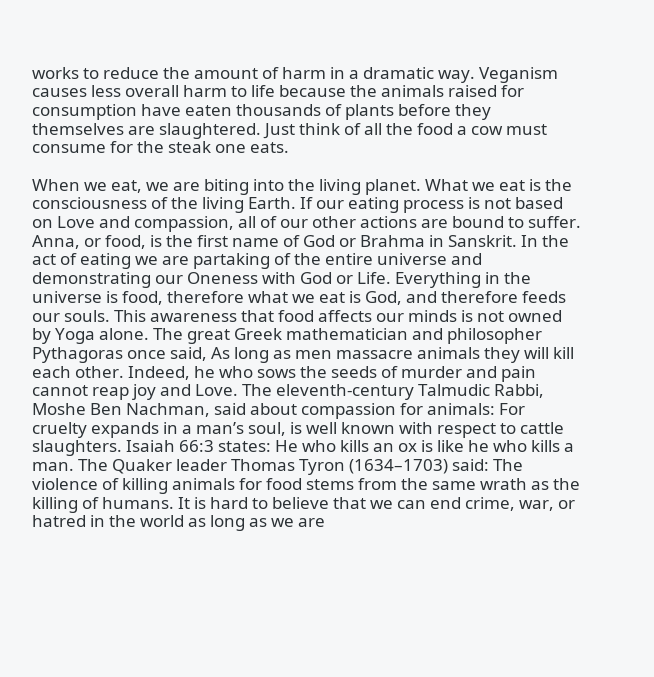works to reduce the amount of harm in a dramatic way. Veganism causes less overall harm to life because the animals raised for consumption have eaten thousands of plants before they themselves are slaughtered. Just think of all the food a cow must consume for the steak one eats.

When we eat, we are biting into the living planet. What we eat is the consciousness of the living Earth. If our eating process is not based on Love and compassion, all of our other actions are bound to suffer. Anna, or food, is the first name of God or Brahma in Sanskrit. In the act of eating we are partaking of the entire universe and demonstrating our Oneness with God or Life. Everything in the universe is food, therefore what we eat is God, and therefore feeds our souls. This awareness that food affects our minds is not owned by Yoga alone. The great Greek mathematician and philosopher Pythagoras once said, As long as men massacre animals they will kill each other. Indeed, he who sows the seeds of murder and pain cannot reap joy and Love. The eleventh-century Talmudic Rabbi, Moshe Ben Nachman, said about compassion for animals: For cruelty expands in a man’s soul, is well known with respect to cattle slaughters. Isaiah 66:3 states: He who kills an ox is like he who kills a man. The Quaker leader Thomas Tyron (1634–1703) said: The violence of killing animals for food stems from the same wrath as the killing of humans. It is hard to believe that we can end crime, war, or hatred in the world as long as we are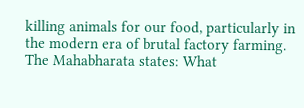killing animals for our food, particularly in the modern era of brutal factory farming. The Mahabharata states: What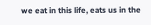we eat in this life, eats us in the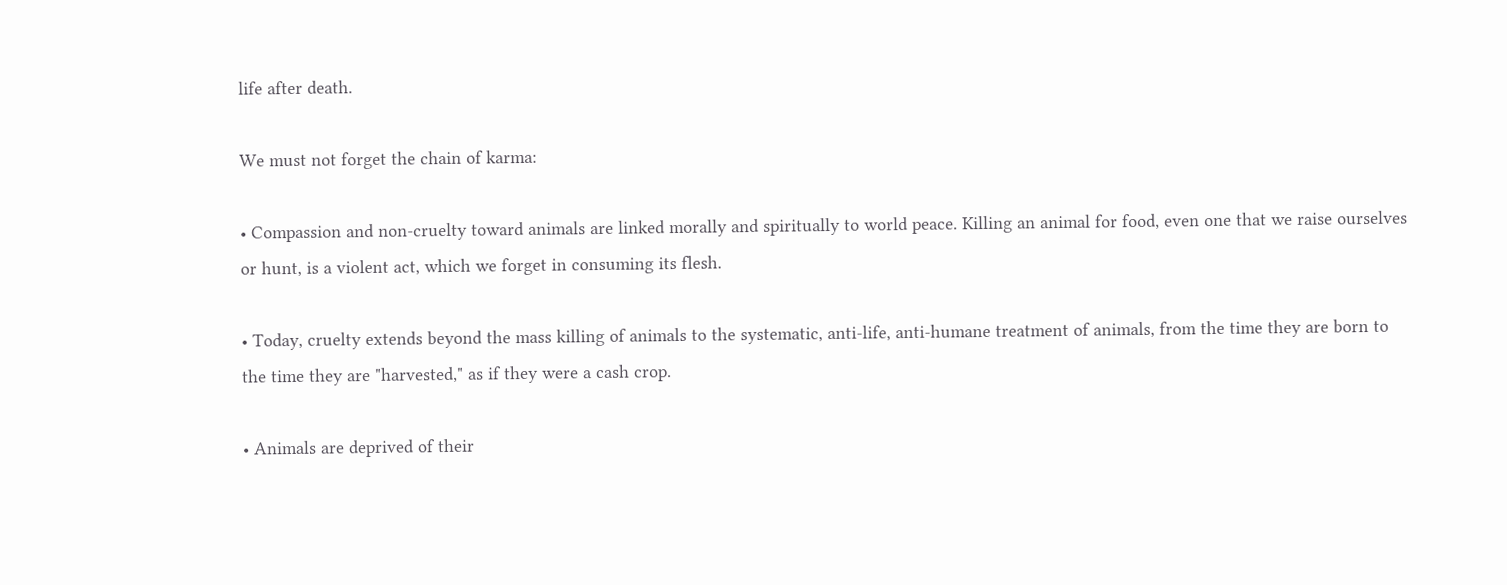life after death.

We must not forget the chain of karma:

• Compassion and non-cruelty toward animals are linked morally and spiritually to world peace. Killing an animal for food, even one that we raise ourselves or hunt, is a violent act, which we forget in consuming its flesh.

• Today, cruelty extends beyond the mass killing of animals to the systematic, anti-life, anti-humane treatment of animals, from the time they are born to the time they are "harvested," as if they were a cash crop.

• Animals are deprived of their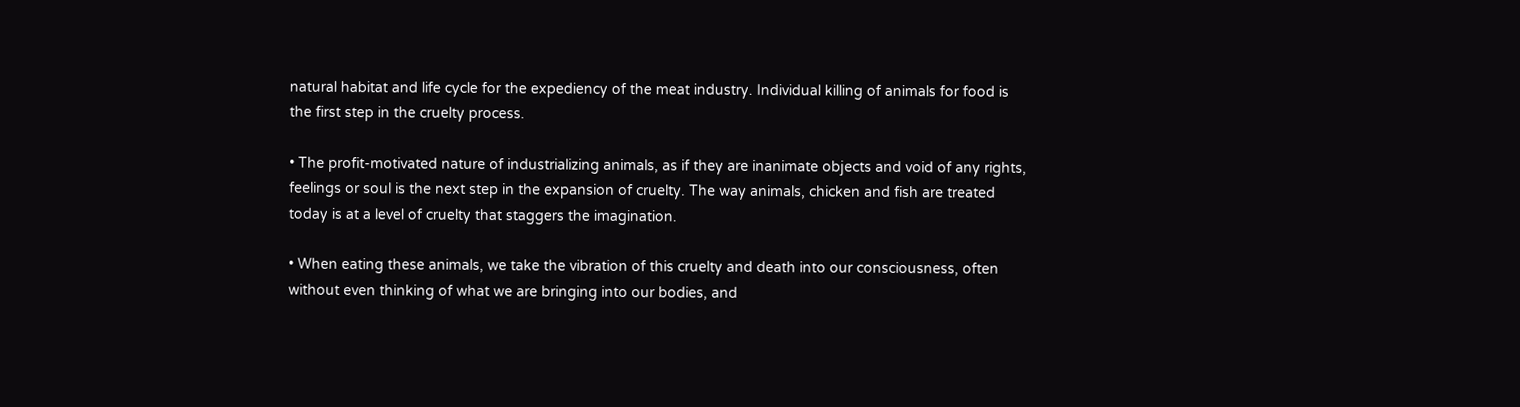natural habitat and life cycle for the expediency of the meat industry. Individual killing of animals for food is the first step in the cruelty process.

• The profit-motivated nature of industrializing animals, as if they are inanimate objects and void of any rights, feelings or soul is the next step in the expansion of cruelty. The way animals, chicken and fish are treated today is at a level of cruelty that staggers the imagination.

• When eating these animals, we take the vibration of this cruelty and death into our consciousness, often without even thinking of what we are bringing into our bodies, and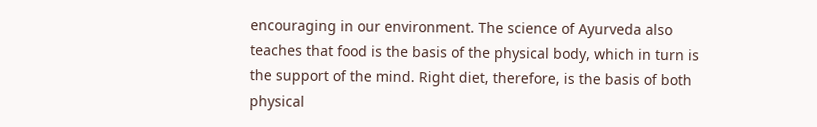encouraging in our environment. The science of Ayurveda also teaches that food is the basis of the physical body, which in turn is the support of the mind. Right diet, therefore, is the basis of both physical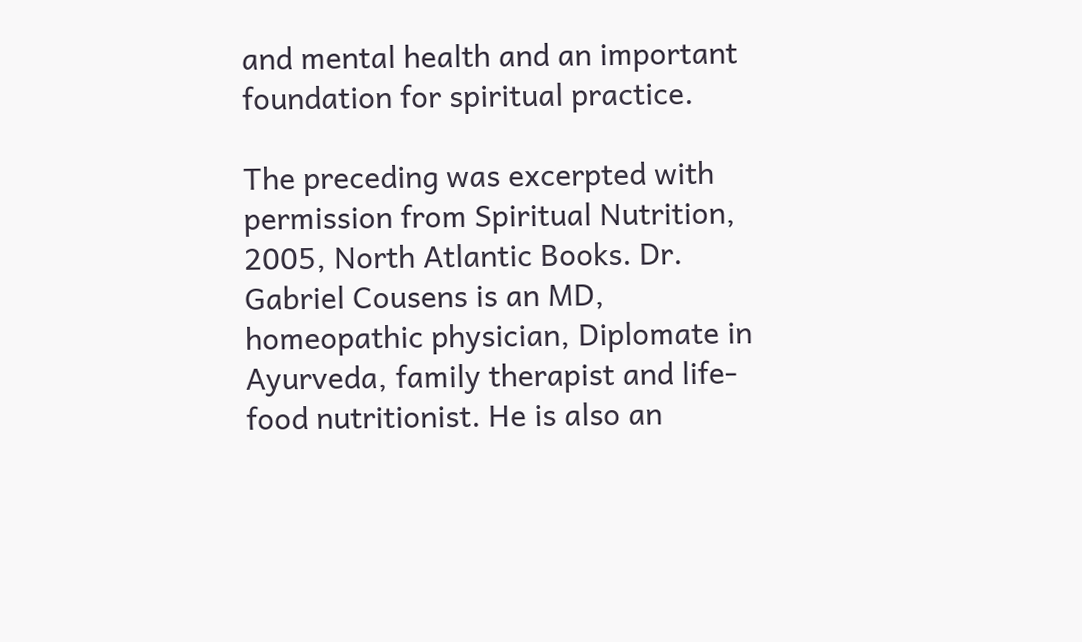and mental health and an important foundation for spiritual practice.

The preceding was excerpted with permission from Spiritual Nutrition, 2005, North Atlantic Books. Dr. Gabriel Cousens is an MD, homeopathic physician, Diplomate in Ayurveda, family therapist and life-food nutritionist. He is also an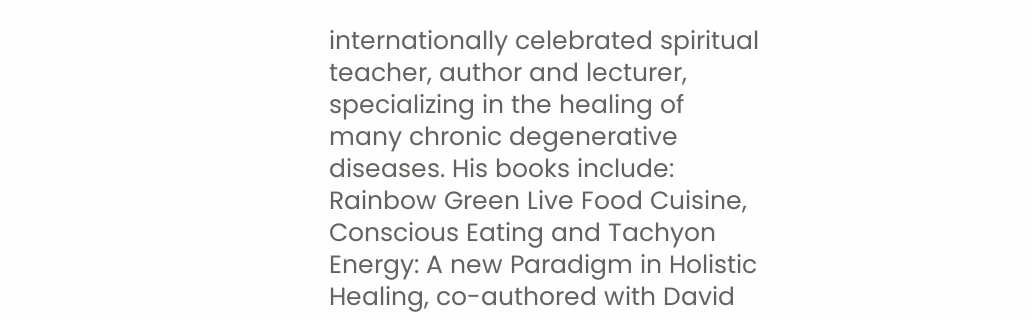internationally celebrated spiritual teacher, author and lecturer, specializing in the healing of many chronic degenerative diseases. His books include: Rainbow Green Live Food Cuisine, Conscious Eating and Tachyon Energy: A new Paradigm in Holistic Healing, co-authored with David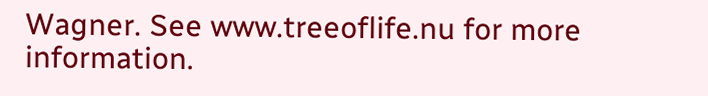Wagner. See www.treeoflife.nu for more information.